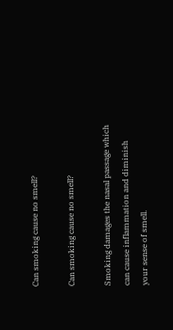Can smoking cause no smell?

Can smoking cause no smell?

Smoking damages the nasal passage which can cause inflammation and diminish your sense of smell.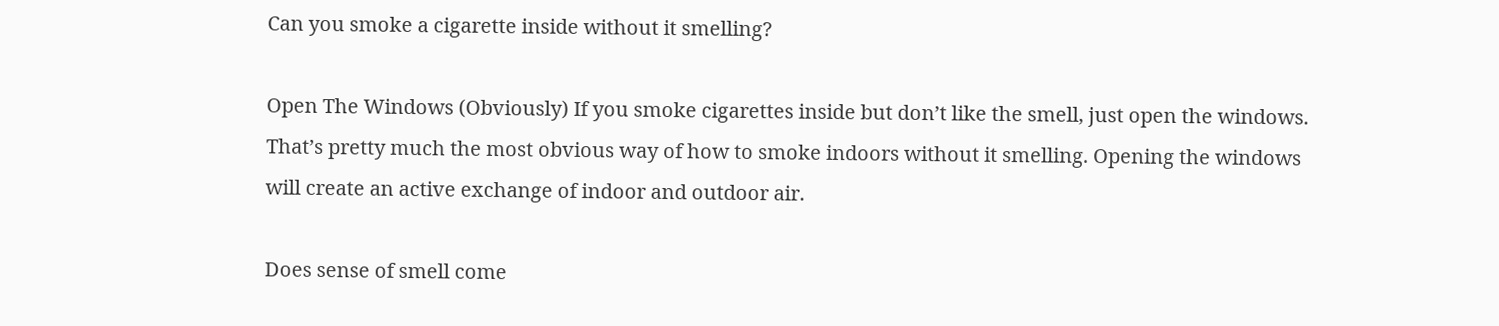Can you smoke a cigarette inside without it smelling?

Open The Windows (Obviously) If you smoke cigarettes inside but don’t like the smell, just open the windows. That’s pretty much the most obvious way of how to smoke indoors without it smelling. Opening the windows will create an active exchange of indoor and outdoor air.

Does sense of smell come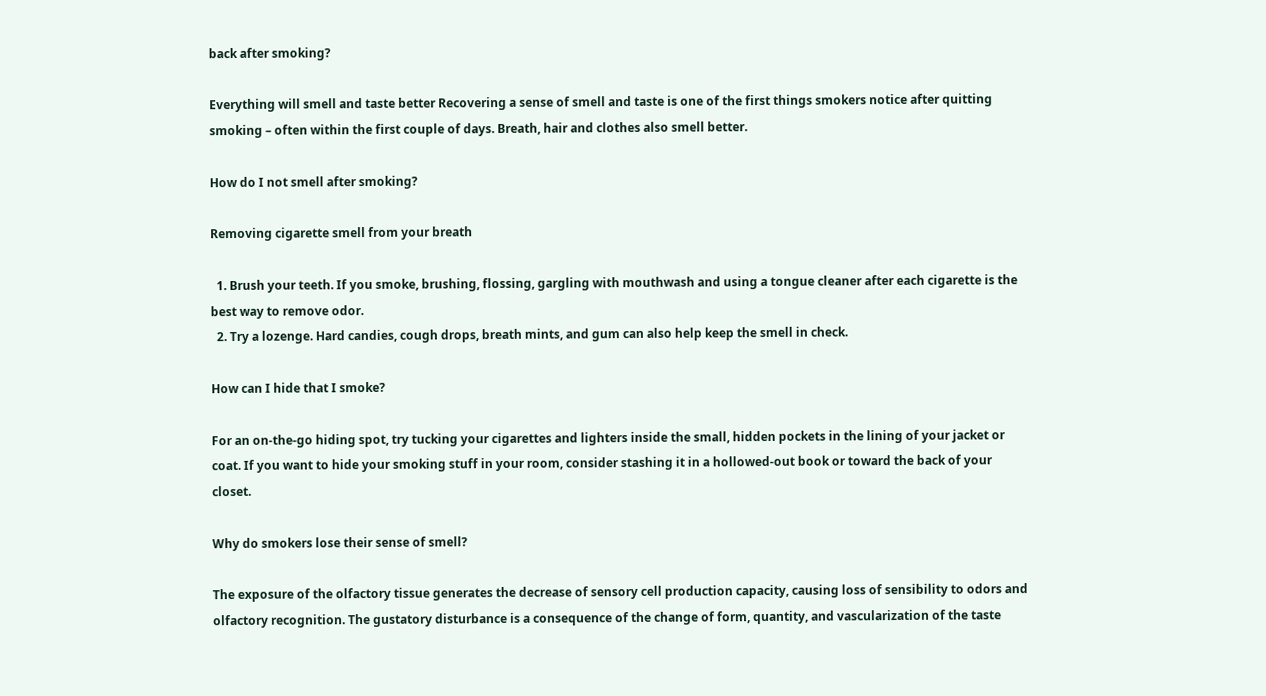back after smoking?

Everything will smell and taste better Recovering a sense of smell and taste is one of the first things smokers notice after quitting smoking – often within the first couple of days. Breath, hair and clothes also smell better.

How do I not smell after smoking?

Removing cigarette smell from your breath

  1. Brush your teeth. If you smoke, brushing, flossing, gargling with mouthwash and using a tongue cleaner after each cigarette is the best way to remove odor.
  2. Try a lozenge. Hard candies, cough drops, breath mints, and gum can also help keep the smell in check.

How can I hide that I smoke?

For an on-the-go hiding spot, try tucking your cigarettes and lighters inside the small, hidden pockets in the lining of your jacket or coat. If you want to hide your smoking stuff in your room, consider stashing it in a hollowed-out book or toward the back of your closet.

Why do smokers lose their sense of smell?

The exposure of the olfactory tissue generates the decrease of sensory cell production capacity, causing loss of sensibility to odors and olfactory recognition. The gustatory disturbance is a consequence of the change of form, quantity, and vascularization of the taste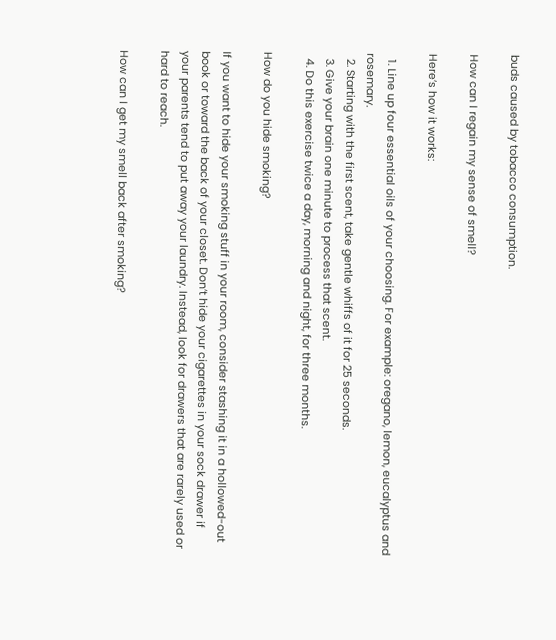buds caused by tobacco consumption.

How can I regain my sense of smell?

Here’s how it works:

  1. Line up four essential oils of your choosing. For example: oregano, lemon, eucalyptus and rosemary.
  2. Starting with the first scent, take gentle whiffs of it for 25 seconds.
  3. Give your brain one minute to process that scent.
  4. Do this exercise twice a day, morning and night, for three months.

How do you hide smoking?

If you want to hide your smoking stuff in your room, consider stashing it in a hollowed-out book or toward the back of your closet. Don’t hide your cigarettes in your sock drawer if your parents tend to put away your laundry. Instead, look for drawers that are rarely used or hard to reach.

How can I get my smell back after smoking?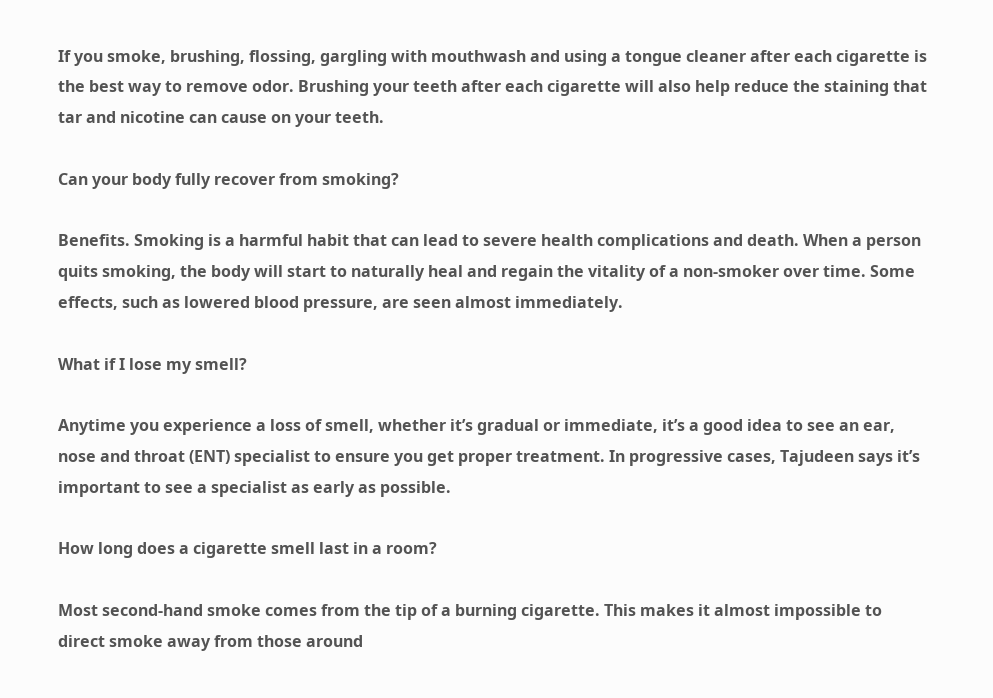If you smoke, brushing, flossing, gargling with mouthwash and using a tongue cleaner after each cigarette is the best way to remove odor. Brushing your teeth after each cigarette will also help reduce the staining that tar and nicotine can cause on your teeth.

Can your body fully recover from smoking?

Benefits. Smoking is a harmful habit that can lead to severe health complications and death. When a person quits smoking, the body will start to naturally heal and regain the vitality of a non-smoker over time. Some effects, such as lowered blood pressure, are seen almost immediately.

What if I lose my smell?

Anytime you experience a loss of smell, whether it’s gradual or immediate, it’s a good idea to see an ear, nose and throat (ENT) specialist to ensure you get proper treatment. In progressive cases, Tajudeen says it’s important to see a specialist as early as possible.

How long does a cigarette smell last in a room?

Most second-hand smoke comes from the tip of a burning cigarette. This makes it almost impossible to direct smoke away from those around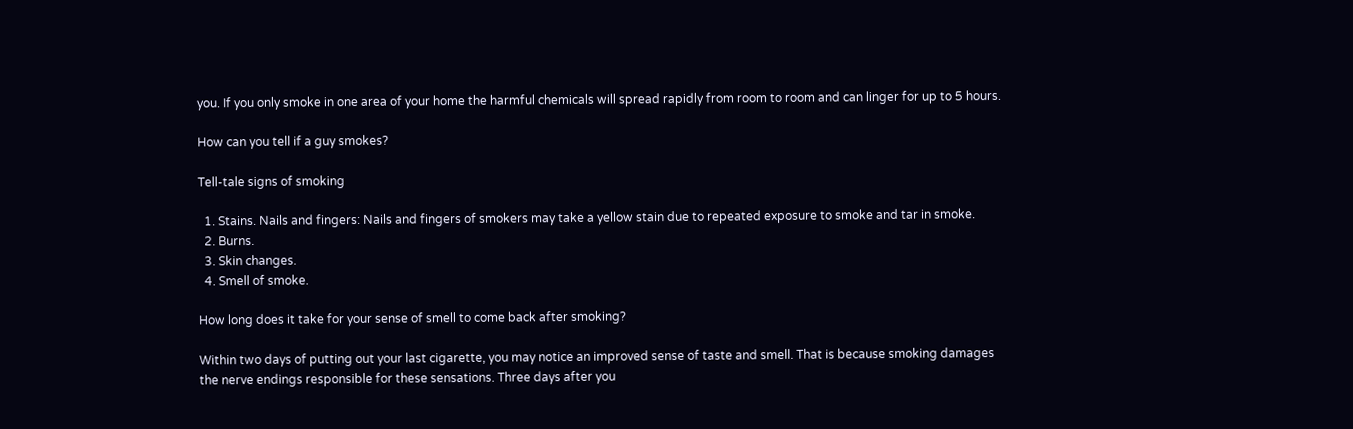you. If you only smoke in one area of your home the harmful chemicals will spread rapidly from room to room and can linger for up to 5 hours.

How can you tell if a guy smokes?

Tell-tale signs of smoking

  1. Stains. Nails and fingers: Nails and fingers of smokers may take a yellow stain due to repeated exposure to smoke and tar in smoke.
  2. Burns.
  3. Skin changes.
  4. Smell of smoke.

How long does it take for your sense of smell to come back after smoking?

Within two days of putting out your last cigarette, you may notice an improved sense of taste and smell. That is because smoking damages the nerve endings responsible for these sensations. Three days after you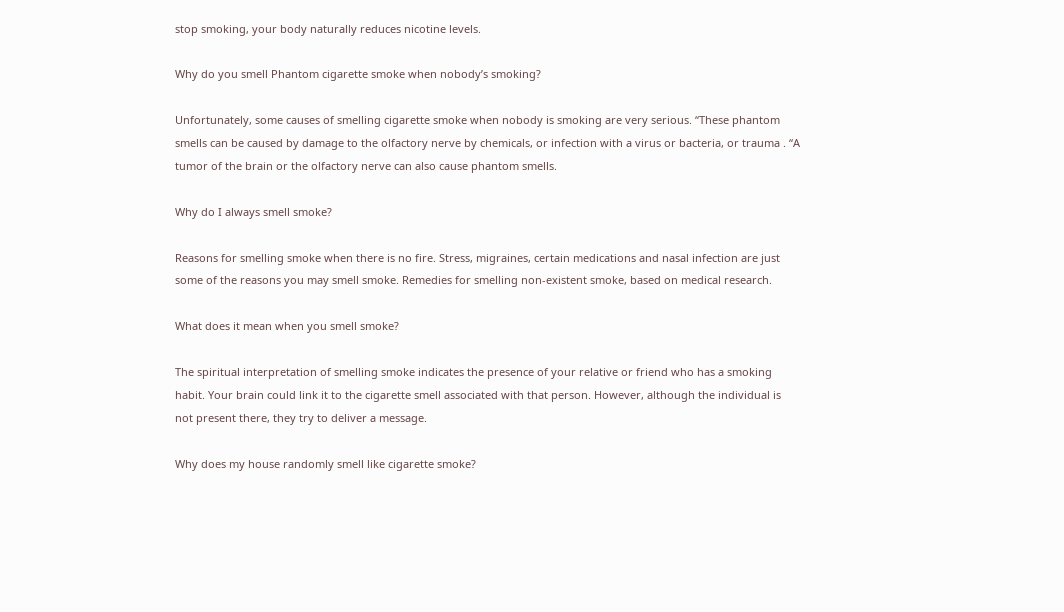stop smoking, your body naturally reduces nicotine levels.

Why do you smell Phantom cigarette smoke when nobody’s smoking?

Unfortunately, some causes of smelling cigarette smoke when nobody is smoking are very serious. “These phantom smells can be caused by damage to the olfactory nerve by chemicals, or infection with a virus or bacteria, or trauma . “A tumor of the brain or the olfactory nerve can also cause phantom smells.

Why do I always smell smoke?

Reasons for smelling smoke when there is no fire. Stress, migraines, certain medications and nasal infection are just some of the reasons you may smell smoke. Remedies for smelling non-existent smoke, based on medical research.

What does it mean when you smell smoke?

The spiritual interpretation of smelling smoke indicates the presence of your relative or friend who has a smoking habit. Your brain could link it to the cigarette smell associated with that person. However, although the individual is not present there, they try to deliver a message.

Why does my house randomly smell like cigarette smoke?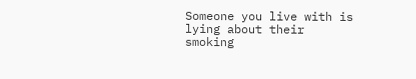Someone you live with is lying about their smoking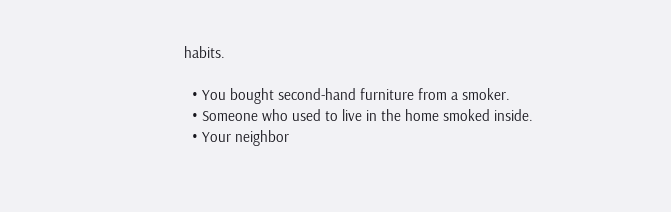habits.

  • You bought second-hand furniture from a smoker.
  • Someone who used to live in the home smoked inside.
  • Your neighbor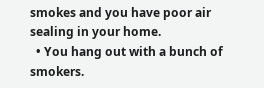smokes and you have poor air sealing in your home.
  • You hang out with a bunch of smokers.